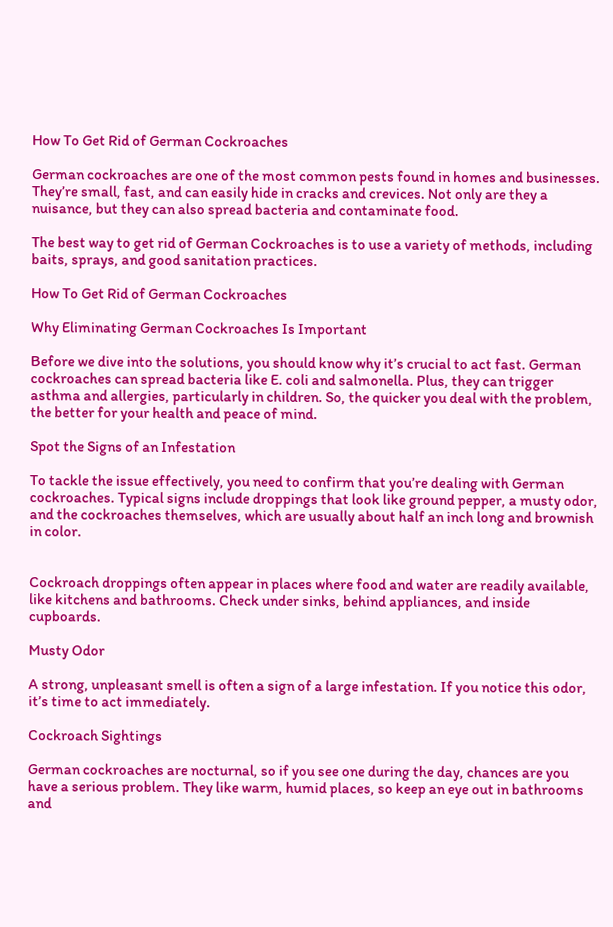How To Get Rid of German Cockroaches

German cockroaches are one of the most common pests found in homes and businesses. They’re small, fast, and can easily hide in cracks and crevices. Not only are they a nuisance, but they can also spread bacteria and contaminate food.

The best way to get rid of German Cockroaches is to use a variety of methods, including baits, sprays, and good sanitation practices.

How To Get Rid of German Cockroaches

Why Eliminating German Cockroaches Is Important

Before we dive into the solutions, you should know why it’s crucial to act fast. German cockroaches can spread bacteria like E. coli and salmonella. Plus, they can trigger asthma and allergies, particularly in children. So, the quicker you deal with the problem, the better for your health and peace of mind.

Spot the Signs of an Infestation

To tackle the issue effectively, you need to confirm that you’re dealing with German cockroaches. Typical signs include droppings that look like ground pepper, a musty odor, and the cockroaches themselves, which are usually about half an inch long and brownish in color.


Cockroach droppings often appear in places where food and water are readily available, like kitchens and bathrooms. Check under sinks, behind appliances, and inside cupboards.

Musty Odor

A strong, unpleasant smell is often a sign of a large infestation. If you notice this odor, it’s time to act immediately.

Cockroach Sightings

German cockroaches are nocturnal, so if you see one during the day, chances are you have a serious problem. They like warm, humid places, so keep an eye out in bathrooms and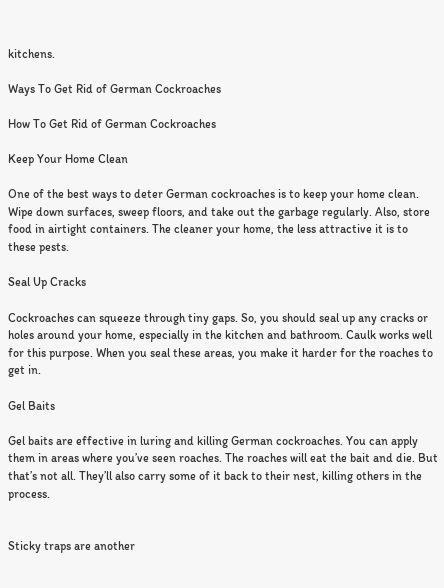kitchens.

Ways To Get Rid of German Cockroaches

How To Get Rid of German Cockroaches

Keep Your Home Clean

One of the best ways to deter German cockroaches is to keep your home clean. Wipe down surfaces, sweep floors, and take out the garbage regularly. Also, store food in airtight containers. The cleaner your home, the less attractive it is to these pests.

Seal Up Cracks

Cockroaches can squeeze through tiny gaps. So, you should seal up any cracks or holes around your home, especially in the kitchen and bathroom. Caulk works well for this purpose. When you seal these areas, you make it harder for the roaches to get in.

Gel Baits

Gel baits are effective in luring and killing German cockroaches. You can apply them in areas where you’ve seen roaches. The roaches will eat the bait and die. But that’s not all. They’ll also carry some of it back to their nest, killing others in the process.


Sticky traps are another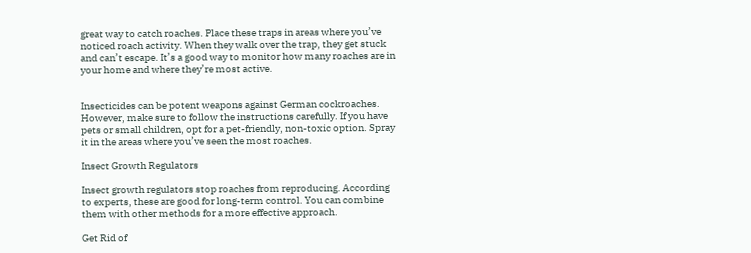great way to catch roaches. Place these traps in areas where you’ve noticed roach activity. When they walk over the trap, they get stuck and can’t escape. It’s a good way to monitor how many roaches are in your home and where they’re most active.


Insecticides can be potent weapons against German cockroaches. However, make sure to follow the instructions carefully. If you have pets or small children, opt for a pet-friendly, non-toxic option. Spray it in the areas where you’ve seen the most roaches.

Insect Growth Regulators

Insect growth regulators stop roaches from reproducing. According to experts, these are good for long-term control. You can combine them with other methods for a more effective approach.

Get Rid of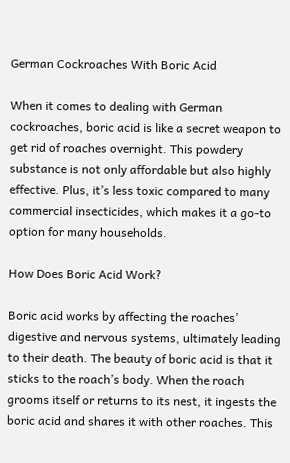German Cockroaches With Boric Acid

When it comes to dealing with German cockroaches, boric acid is like a secret weapon to get rid of roaches overnight. This powdery substance is not only affordable but also highly effective. Plus, it’s less toxic compared to many commercial insecticides, which makes it a go-to option for many households.

How Does Boric Acid Work?

Boric acid works by affecting the roaches’ digestive and nervous systems, ultimately leading to their death. The beauty of boric acid is that it sticks to the roach’s body. When the roach grooms itself or returns to its nest, it ingests the boric acid and shares it with other roaches. This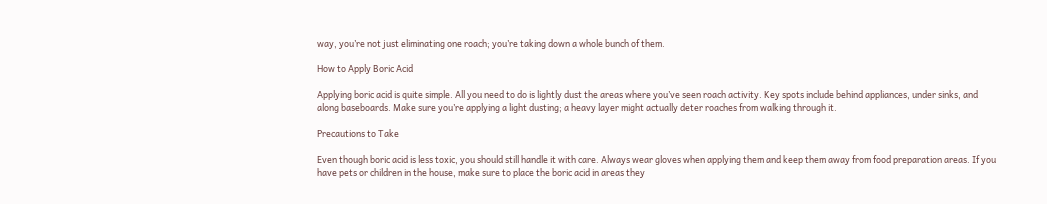way, you’re not just eliminating one roach; you’re taking down a whole bunch of them.

How to Apply Boric Acid

Applying boric acid is quite simple. All you need to do is lightly dust the areas where you’ve seen roach activity. Key spots include behind appliances, under sinks, and along baseboards. Make sure you’re applying a light dusting; a heavy layer might actually deter roaches from walking through it.

Precautions to Take

Even though boric acid is less toxic, you should still handle it with care. Always wear gloves when applying them and keep them away from food preparation areas. If you have pets or children in the house, make sure to place the boric acid in areas they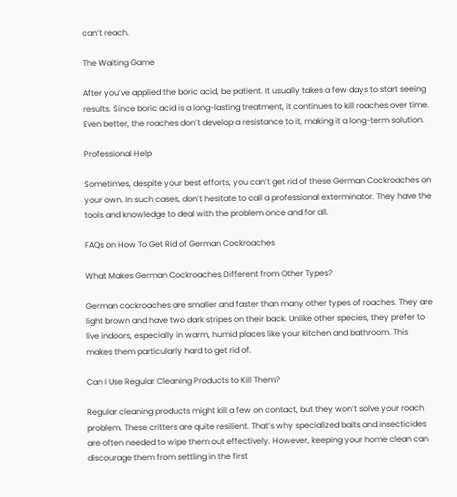can’t reach.

The Waiting Game

After you’ve applied the boric acid, be patient. It usually takes a few days to start seeing results. Since boric acid is a long-lasting treatment, it continues to kill roaches over time. Even better, the roaches don’t develop a resistance to it, making it a long-term solution.

Professional Help

Sometimes, despite your best efforts, you can’t get rid of these German Cockroaches on your own. In such cases, don’t hesitate to call a professional exterminator. They have the tools and knowledge to deal with the problem once and for all.

FAQs on How To Get Rid of German Cockroaches

What Makes German Cockroaches Different from Other Types?

German cockroaches are smaller and faster than many other types of roaches. They are light brown and have two dark stripes on their back. Unlike other species, they prefer to live indoors, especially in warm, humid places like your kitchen and bathroom. This makes them particularly hard to get rid of.

Can I Use Regular Cleaning Products to Kill Them?

Regular cleaning products might kill a few on contact, but they won’t solve your roach problem. These critters are quite resilient. That’s why specialized baits and insecticides are often needed to wipe them out effectively. However, keeping your home clean can discourage them from settling in the first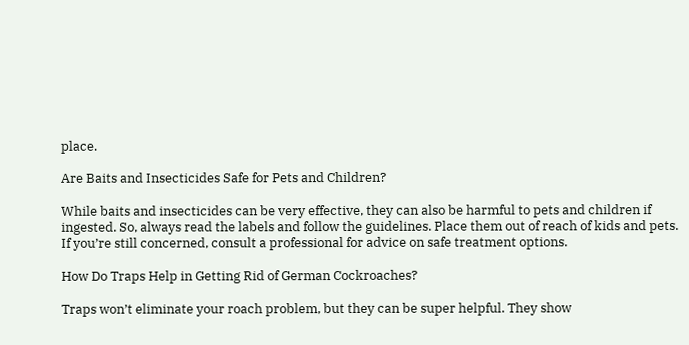place.

Are Baits and Insecticides Safe for Pets and Children?

While baits and insecticides can be very effective, they can also be harmful to pets and children if ingested. So, always read the labels and follow the guidelines. Place them out of reach of kids and pets. If you’re still concerned, consult a professional for advice on safe treatment options.

How Do Traps Help in Getting Rid of German Cockroaches?

Traps won’t eliminate your roach problem, but they can be super helpful. They show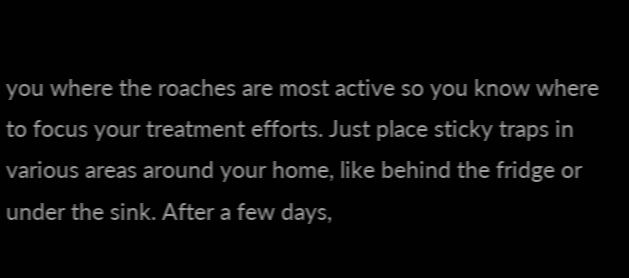you where the roaches are most active so you know where to focus your treatment efforts. Just place sticky traps in various areas around your home, like behind the fridge or under the sink. After a few days,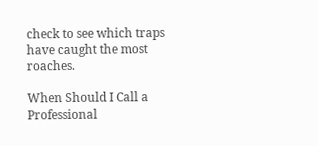check to see which traps have caught the most roaches.

When Should I Call a Professional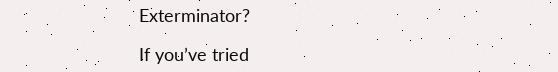Exterminator?

If you’ve tried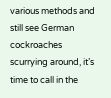various methods and still see German cockroaches scurrying around, it’s time to call in the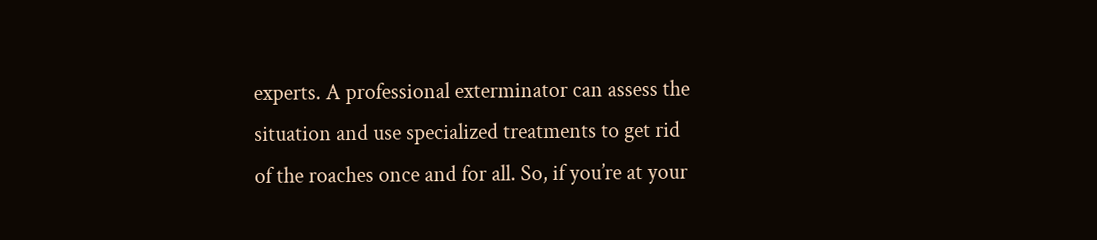experts. A professional exterminator can assess the situation and use specialized treatments to get rid of the roaches once and for all. So, if you’re at your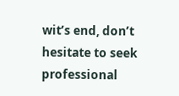wit’s end, don’t hesitate to seek professional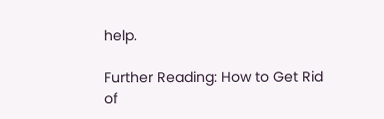help.

Further Reading: How to Get Rid of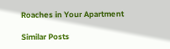Roaches in Your Apartment

Similar Posts